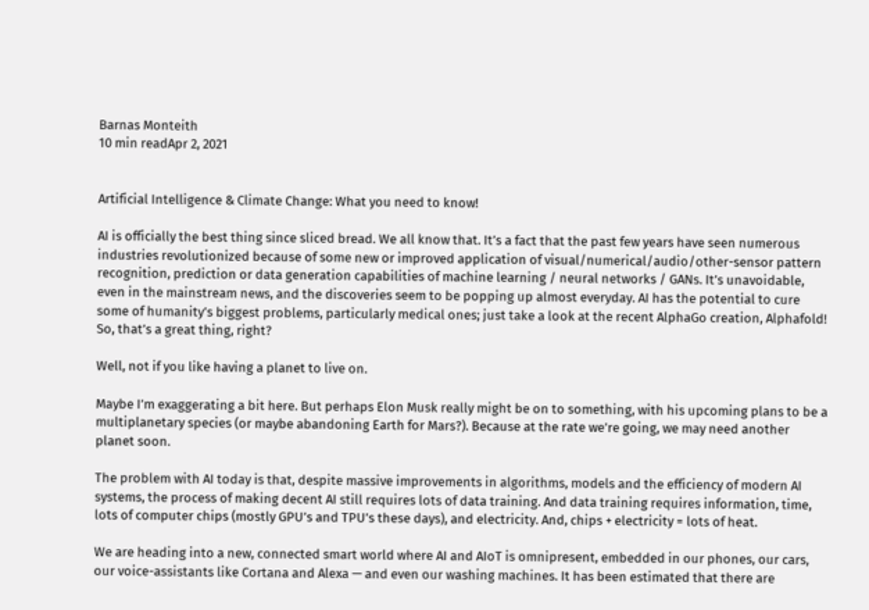Barnas Monteith
10 min readApr 2, 2021


Artificial Intelligence & Climate Change: What you need to know!

AI is officially the best thing since sliced bread. We all know that. It’s a fact that the past few years have seen numerous industries revolutionized because of some new or improved application of visual/numerical/audio/other-sensor pattern recognition, prediction or data generation capabilities of machine learning / neural networks / GANs. It’s unavoidable, even in the mainstream news, and the discoveries seem to be popping up almost everyday. AI has the potential to cure some of humanity’s biggest problems, particularly medical ones; just take a look at the recent AlphaGo creation, Alphafold! So, that’s a great thing, right?

Well, not if you like having a planet to live on.

Maybe I’m exaggerating a bit here. But perhaps Elon Musk really might be on to something, with his upcoming plans to be a multiplanetary species (or maybe abandoning Earth for Mars?). Because at the rate we’re going, we may need another planet soon.

The problem with AI today is that, despite massive improvements in algorithms, models and the efficiency of modern AI systems, the process of making decent AI still requires lots of data training. And data training requires information, time, lots of computer chips (mostly GPU’s and TPU’s these days), and electricity. And, chips + electricity = lots of heat.

We are heading into a new, connected smart world where AI and AIoT is omnipresent, embedded in our phones, our cars, our voice-assistants like Cortana and Alexa — and even our washing machines. It has been estimated that there are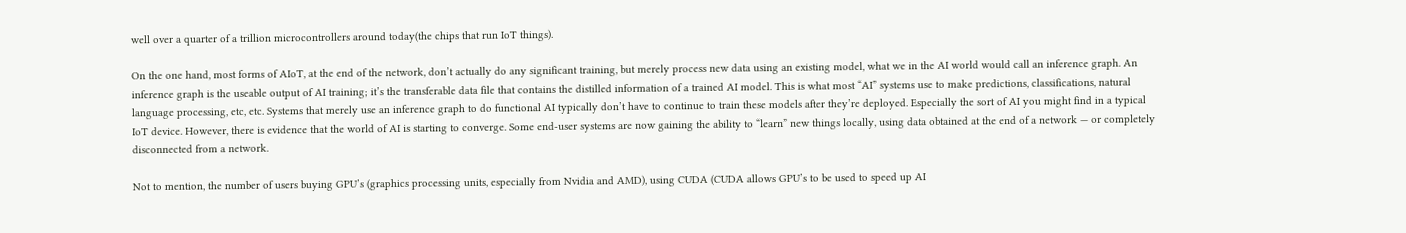well over a quarter of a trillion microcontrollers around today(the chips that run IoT things).

On the one hand, most forms of AIoT, at the end of the network, don’t actually do any significant training, but merely process new data using an existing model, what we in the AI world would call an inference graph. An inference graph is the useable output of AI training; it’s the transferable data file that contains the distilled information of a trained AI model. This is what most “AI” systems use to make predictions, classifications, natural language processing, etc, etc. Systems that merely use an inference graph to do functional AI typically don’t have to continue to train these models after they’re deployed. Especially the sort of AI you might find in a typical IoT device. However, there is evidence that the world of AI is starting to converge. Some end-user systems are now gaining the ability to “learn” new things locally, using data obtained at the end of a network — or completely disconnected from a network.

Not to mention, the number of users buying GPU’s (graphics processing units, especially from Nvidia and AMD), using CUDA (CUDA allows GPU’s to be used to speed up AI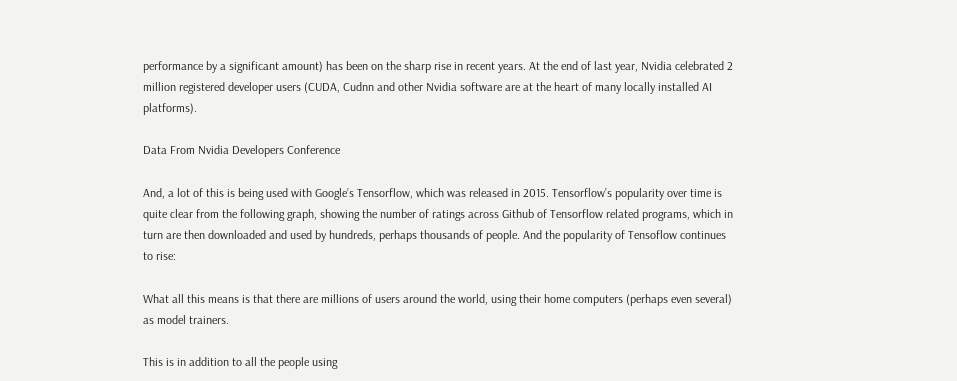performance by a significant amount) has been on the sharp rise in recent years. At the end of last year, Nvidia celebrated 2 million registered developer users (CUDA, Cudnn and other Nvidia software are at the heart of many locally installed AI platforms).

Data From Nvidia Developers Conference

And, a lot of this is being used with Google’s Tensorflow, which was released in 2015. Tensorflow’s popularity over time is quite clear from the following graph, showing the number of ratings across Github of Tensorflow related programs, which in turn are then downloaded and used by hundreds, perhaps thousands of people. And the popularity of Tensoflow continues to rise:

What all this means is that there are millions of users around the world, using their home computers (perhaps even several) as model trainers.

This is in addition to all the people using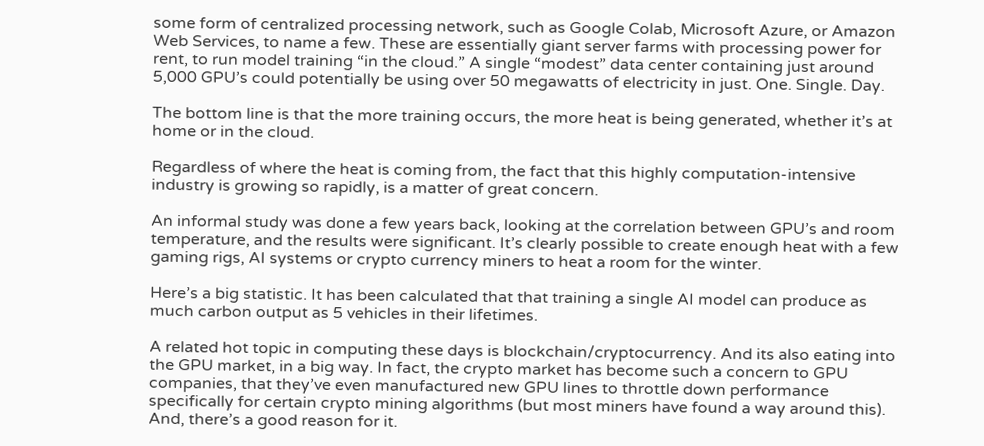some form of centralized processing network, such as Google Colab, Microsoft Azure, or Amazon Web Services, to name a few. These are essentially giant server farms with processing power for rent, to run model training “in the cloud.” A single “modest” data center containing just around 5,000 GPU’s could potentially be using over 50 megawatts of electricity in just. One. Single. Day.

The bottom line is that the more training occurs, the more heat is being generated, whether it’s at home or in the cloud.

Regardless of where the heat is coming from, the fact that this highly computation-intensive industry is growing so rapidly, is a matter of great concern.

An informal study was done a few years back, looking at the correlation between GPU’s and room temperature, and the results were significant. It’s clearly possible to create enough heat with a few gaming rigs, AI systems or crypto currency miners to heat a room for the winter.

Here’s a big statistic. It has been calculated that that training a single AI model can produce as much carbon output as 5 vehicles in their lifetimes.

A related hot topic in computing these days is blockchain/cryptocurrency. And its also eating into the GPU market, in a big way. In fact, the crypto market has become such a concern to GPU companies, that they’ve even manufactured new GPU lines to throttle down performance specifically for certain crypto mining algorithms (but most miners have found a way around this). And, there’s a good reason for it.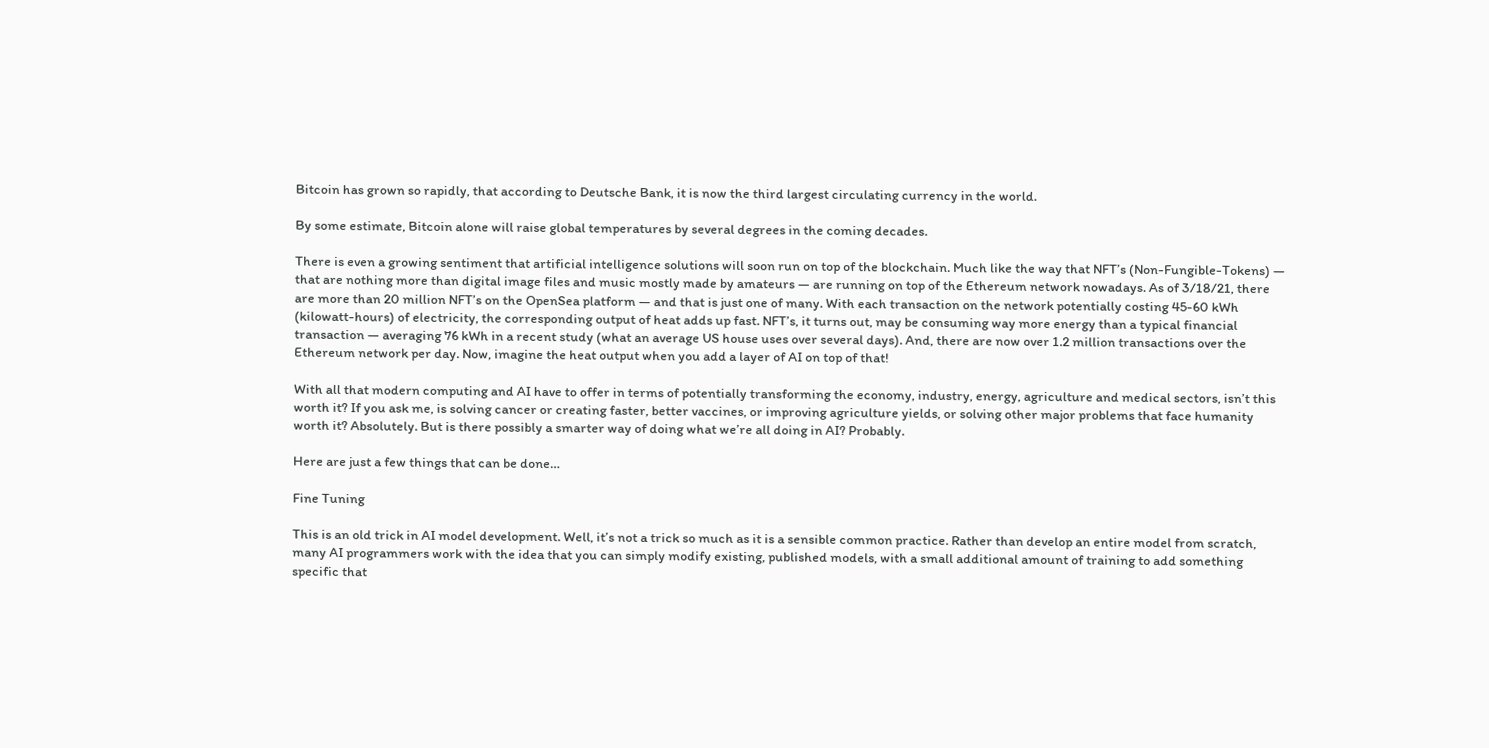Bitcoin has grown so rapidly, that according to Deutsche Bank, it is now the third largest circulating currency in the world.

By some estimate, Bitcoin alone will raise global temperatures by several degrees in the coming decades.

There is even a growing sentiment that artificial intelligence solutions will soon run on top of the blockchain. Much like the way that NFT’s (Non-Fungible-Tokens) — that are nothing more than digital image files and music mostly made by amateurs — are running on top of the Ethereum network nowadays. As of 3/18/21, there are more than 20 million NFT’s on the OpenSea platform — and that is just one of many. With each transaction on the network potentially costing 45-60 kWh (kilowatt-hours) of electricity, the corresponding output of heat adds up fast. NFT’s, it turns out, may be consuming way more energy than a typical financial transaction — averaging 76 kWh in a recent study (what an average US house uses over several days). And, there are now over 1.2 million transactions over the Ethereum network per day. Now, imagine the heat output when you add a layer of AI on top of that!

With all that modern computing and AI have to offer in terms of potentially transforming the economy, industry, energy, agriculture and medical sectors, isn’t this worth it? If you ask me, is solving cancer or creating faster, better vaccines, or improving agriculture yields, or solving other major problems that face humanity worth it? Absolutely. But is there possibly a smarter way of doing what we’re all doing in AI? Probably.

Here are just a few things that can be done…

Fine Tuning

This is an old trick in AI model development. Well, it’s not a trick so much as it is a sensible common practice. Rather than develop an entire model from scratch, many AI programmers work with the idea that you can simply modify existing, published models, with a small additional amount of training to add something specific that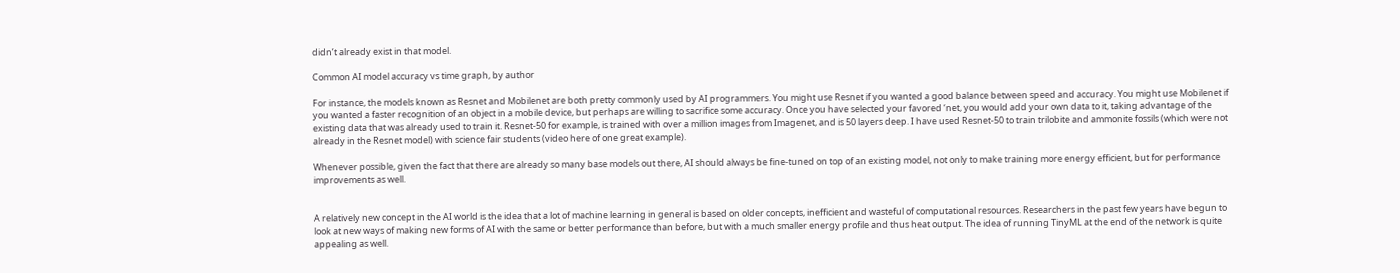didn’t already exist in that model.

Common AI model accuracy vs time graph, by author

For instance, the models known as Resnet and Mobilenet are both pretty commonly used by AI programmers. You might use Resnet if you wanted a good balance between speed and accuracy. You might use Mobilenet if you wanted a faster recognition of an object in a mobile device, but perhaps are willing to sacrifice some accuracy. Once you have selected your favored ‘net, you would add your own data to it, taking advantage of the existing data that was already used to train it. Resnet-50 for example, is trained with over a million images from Imagenet, and is 50 layers deep. I have used Resnet-50 to train trilobite and ammonite fossils (which were not already in the Resnet model) with science fair students (video here of one great example).

Whenever possible, given the fact that there are already so many base models out there, AI should always be fine-tuned on top of an existing model, not only to make training more energy efficient, but for performance improvements as well.


A relatively new concept in the AI world is the idea that a lot of machine learning in general is based on older concepts, inefficient and wasteful of computational resources. Researchers in the past few years have begun to look at new ways of making new forms of AI with the same or better performance than before, but with a much smaller energy profile and thus heat output. The idea of running TinyML at the end of the network is quite appealing as well.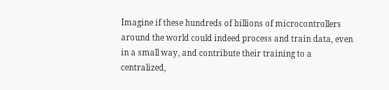Imagine if these hundreds of billions of microcontrollers around the world could indeed process and train data, even in a small way, and contribute their training to a centralized,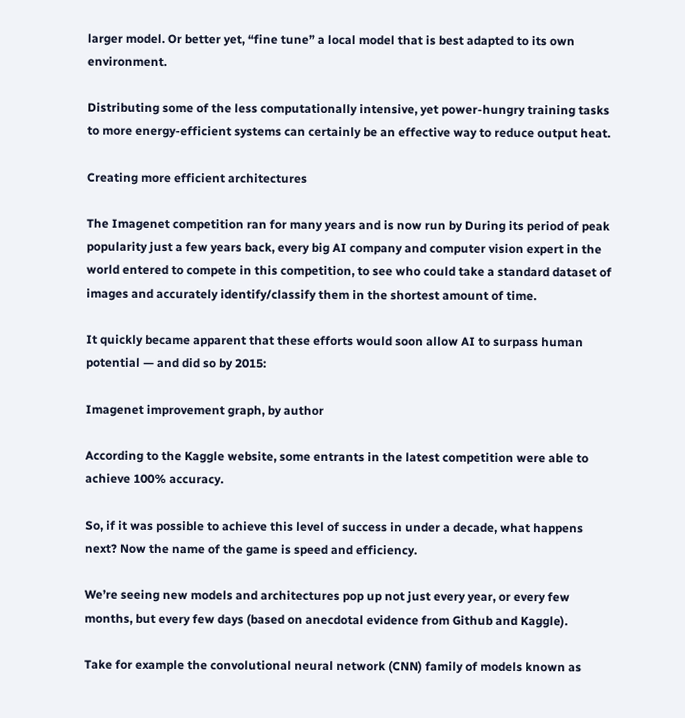larger model. Or better yet, “fine tune” a local model that is best adapted to its own environment.

Distributing some of the less computationally intensive, yet power-hungry training tasks to more energy-efficient systems can certainly be an effective way to reduce output heat.

Creating more efficient architectures

The Imagenet competition ran for many years and is now run by During its period of peak popularity just a few years back, every big AI company and computer vision expert in the world entered to compete in this competition, to see who could take a standard dataset of images and accurately identify/classify them in the shortest amount of time.

It quickly became apparent that these efforts would soon allow AI to surpass human potential — and did so by 2015:

Imagenet improvement graph, by author

According to the Kaggle website, some entrants in the latest competition were able to achieve 100% accuracy.

So, if it was possible to achieve this level of success in under a decade, what happens next? Now the name of the game is speed and efficiency.

We’re seeing new models and architectures pop up not just every year, or every few months, but every few days (based on anecdotal evidence from Github and Kaggle).

Take for example the convolutional neural network (CNN) family of models known as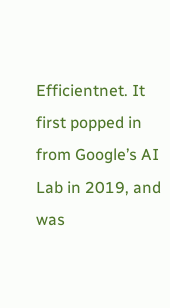Efficientnet. It first popped in from Google’s AI Lab in 2019, and was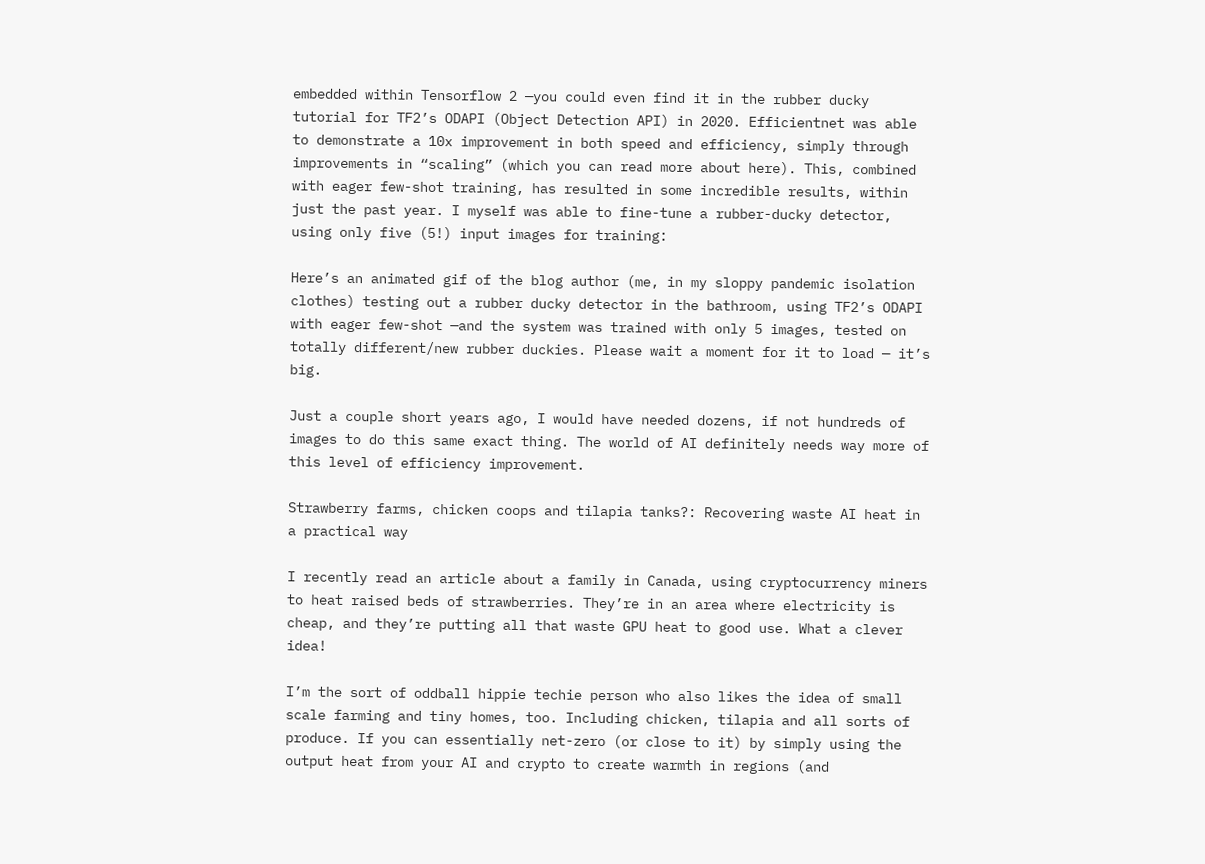embedded within Tensorflow 2 —you could even find it in the rubber ducky tutorial for TF2’s ODAPI (Object Detection API) in 2020. Efficientnet was able to demonstrate a 10x improvement in both speed and efficiency, simply through improvements in “scaling” (which you can read more about here). This, combined with eager few-shot training, has resulted in some incredible results, within just the past year. I myself was able to fine-tune a rubber-ducky detector, using only five (5!) input images for training:

Here’s an animated gif of the blog author (me, in my sloppy pandemic isolation clothes) testing out a rubber ducky detector in the bathroom, using TF2’s ODAPI with eager few-shot —and the system was trained with only 5 images, tested on totally different/new rubber duckies. Please wait a moment for it to load — it’s big.

Just a couple short years ago, I would have needed dozens, if not hundreds of images to do this same exact thing. The world of AI definitely needs way more of this level of efficiency improvement.

Strawberry farms, chicken coops and tilapia tanks?: Recovering waste AI heat in a practical way

I recently read an article about a family in Canada, using cryptocurrency miners to heat raised beds of strawberries. They’re in an area where electricity is cheap, and they’re putting all that waste GPU heat to good use. What a clever idea!

I’m the sort of oddball hippie techie person who also likes the idea of small scale farming and tiny homes, too. Including chicken, tilapia and all sorts of produce. If you can essentially net-zero (or close to it) by simply using the output heat from your AI and crypto to create warmth in regions (and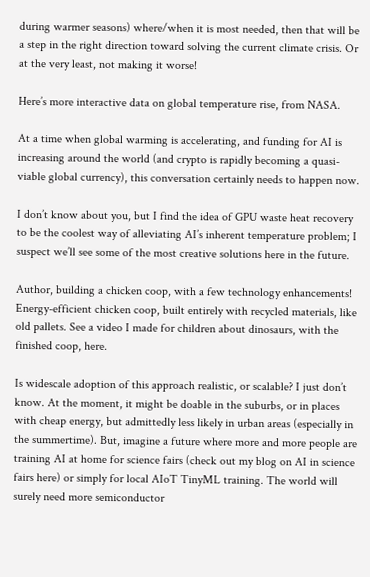during warmer seasons) where/when it is most needed, then that will be a step in the right direction toward solving the current climate crisis. Or at the very least, not making it worse!

Here’s more interactive data on global temperature rise, from NASA.

At a time when global warming is accelerating, and funding for AI is increasing around the world (and crypto is rapidly becoming a quasi-viable global currency), this conversation certainly needs to happen now.

I don’t know about you, but I find the idea of GPU waste heat recovery to be the coolest way of alleviating AI’s inherent temperature problem; I suspect we’ll see some of the most creative solutions here in the future.

Author, building a chicken coop, with a few technology enhancements!
Energy-efficient chicken coop, built entirely with recycled materials, like old pallets. See a video I made for children about dinosaurs, with the finished coop, here.

Is widescale adoption of this approach realistic, or scalable? I just don’t know. At the moment, it might be doable in the suburbs, or in places with cheap energy, but admittedly less likely in urban areas (especially in the summertime). But, imagine a future where more and more people are training AI at home for science fairs (check out my blog on AI in science fairs here) or simply for local AIoT TinyML training. The world will surely need more semiconductor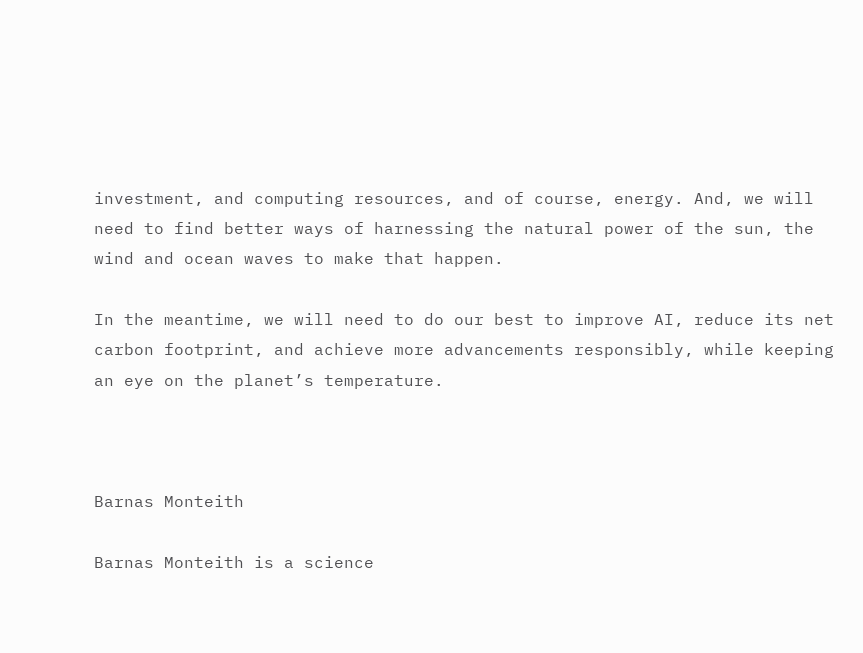investment, and computing resources, and of course, energy. And, we will need to find better ways of harnessing the natural power of the sun, the wind and ocean waves to make that happen.

In the meantime, we will need to do our best to improve AI, reduce its net carbon footprint, and achieve more advancements responsibly, while keeping an eye on the planet’s temperature.



Barnas Monteith

Barnas Monteith is a science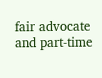fair advocate and part-time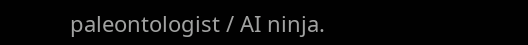paleontologist / AI ninja.